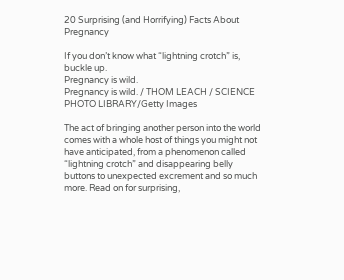20 Surprising (and Horrifying) Facts About Pregnancy

If you don’t know what “lightning crotch” is, buckle up.
Pregnancy is wild.
Pregnancy is wild. / THOM LEACH / SCIENCE PHOTO LIBRARY/Getty Images

The act of bringing another person into the world comes with a whole host of things you might not have anticipated, from a phenomenon called “lightning crotch” and disappearing belly buttons to unexpected excrement and so much more. Read on for surprising,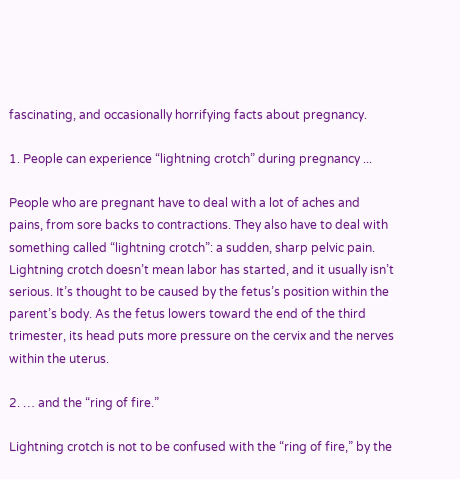fascinating, and occasionally horrifying facts about pregnancy.

1. People can experience “lightning crotch” during pregnancy ...

People who are pregnant have to deal with a lot of aches and pains, from sore backs to contractions. They also have to deal with something called “lightning crotch”: a sudden, sharp pelvic pain. Lightning crotch doesn’t mean labor has started, and it usually isn’t serious. It’s thought to be caused by the fetus’s position within the parent’s body. As the fetus lowers toward the end of the third trimester, its head puts more pressure on the cervix and the nerves within the uterus.

2. … and the “ring of fire.”

Lightning crotch is not to be confused with the “ring of fire,” by the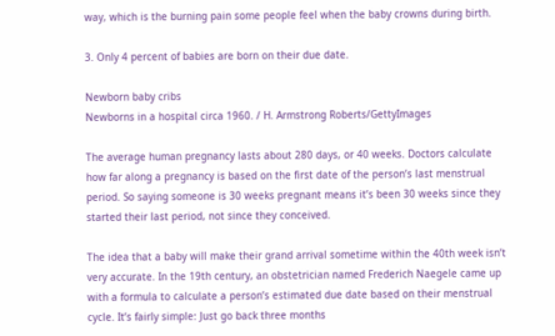way, which is the burning pain some people feel when the baby crowns during birth.

3. Only 4 percent of babies are born on their due date.

Newborn baby cribs
Newborns in a hospital circa 1960. / H. Armstrong Roberts/GettyImages

The average human pregnancy lasts about 280 days, or 40 weeks. Doctors calculate how far along a pregnancy is based on the first date of the person’s last menstrual period. So saying someone is 30 weeks pregnant means it’s been 30 weeks since they started their last period, not since they conceived.

The idea that a baby will make their grand arrival sometime within the 40th week isn’t very accurate. In the 19th century, an obstetrician named Frederich Naegele came up with a formula to calculate a person’s estimated due date based on their menstrual cycle. It’s fairly simple: Just go back three months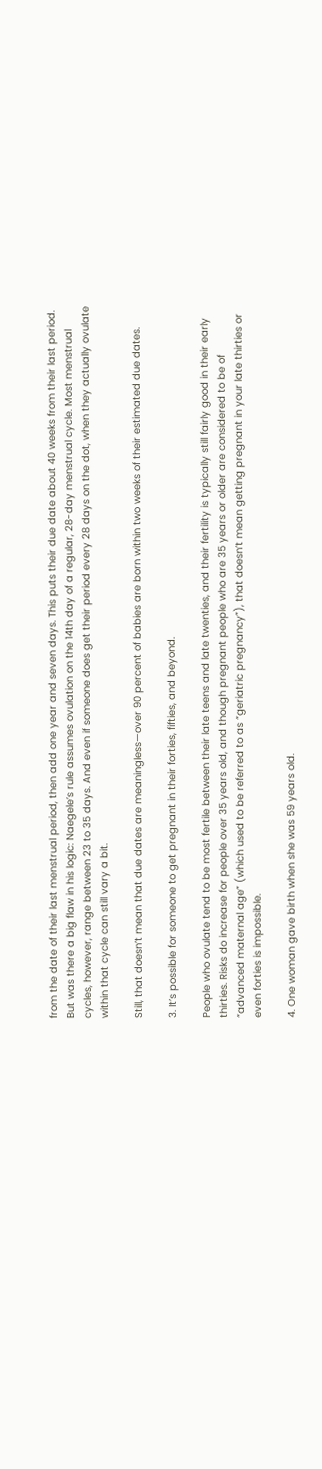from the date of their last menstrual period, then add one year and seven days. This puts their due date about 40 weeks from their last period. But was there a big flaw in his logic: Naegele’s rule assumes ovulation on the 14th day of a regular, 28-day menstrual cycle. Most menstrual cycles, however, range between 23 to 35 days. And even if someone does get their period every 28 days on the dot, when they actually ovulate within that cycle can still vary a bit.

Still, that doesn’t mean that due dates are meaningless—over 90 percent of babies are born within two weeks of their estimated due dates.

3. It’s possible for someone to get pregnant in their forties, fifties, and beyond.

People who ovulate tend to be most fertile between their late teens and late twenties, and their fertility is typically still fairly good in their early thirties. Risks do increase for people over 35 years old, and though pregnant people who are 35 years or older are considered to be of “advanced maternal age” (which used to be referred to as “geriatric pregnancy”), that doesn’t mean getting pregnant in your late thirties or even forties is impossible.

4. One woman gave birth when she was 59 years old.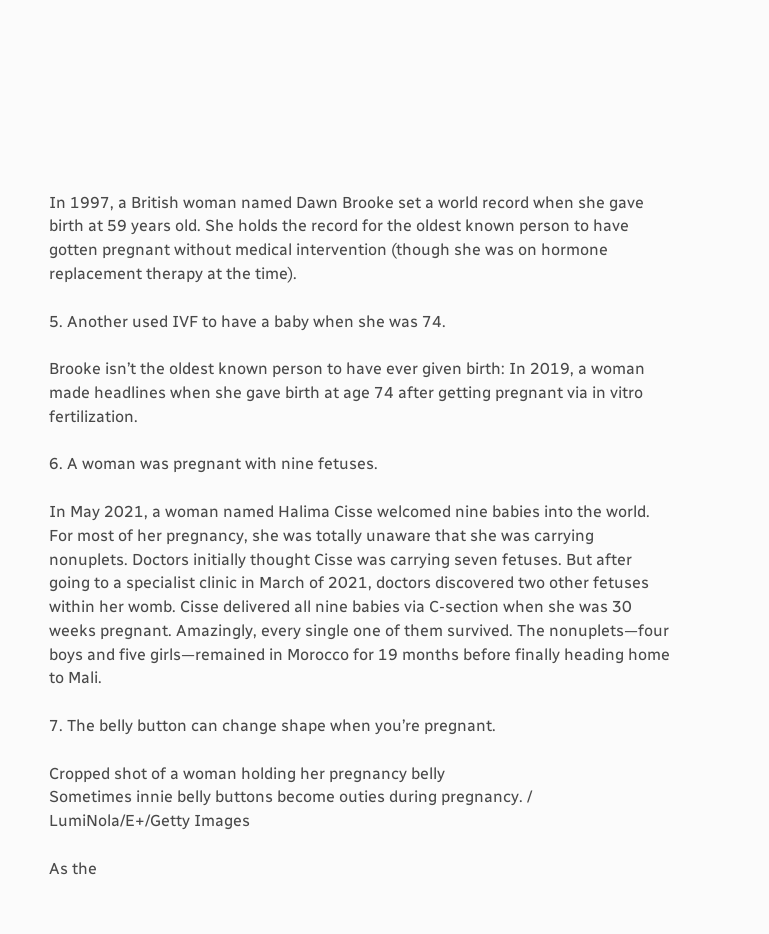In 1997, a British woman named Dawn Brooke set a world record when she gave birth at 59 years old. She holds the record for the oldest known person to have gotten pregnant without medical intervention (though she was on hormone replacement therapy at the time).

5. Another used IVF to have a baby when she was 74.

Brooke isn’t the oldest known person to have ever given birth: In 2019, a woman made headlines when she gave birth at age 74 after getting pregnant via in vitro fertilization.

6. A woman was pregnant with nine fetuses.

In May 2021, a woman named Halima Cisse welcomed nine babies into the world. For most of her pregnancy, she was totally unaware that she was carrying nonuplets. Doctors initially thought Cisse was carrying seven fetuses. But after going to a specialist clinic in March of 2021, doctors discovered two other fetuses within her womb. Cisse delivered all nine babies via C-section when she was 30 weeks pregnant. Amazingly, every single one of them survived. The nonuplets—four boys and five girls—remained in Morocco for 19 months before finally heading home to Mali.

7. The belly button can change shape when you’re pregnant.

Cropped shot of a woman holding her pregnancy belly
Sometimes innie belly buttons become outies during pregnancy. / LumiNola/E+/Getty Images

As the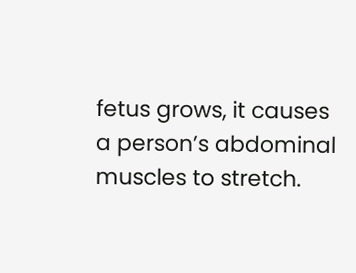fetus grows, it causes a person’s abdominal muscles to stretch.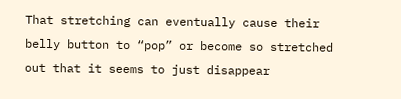That stretching can eventually cause their belly button to “pop” or become so stretched out that it seems to just disappear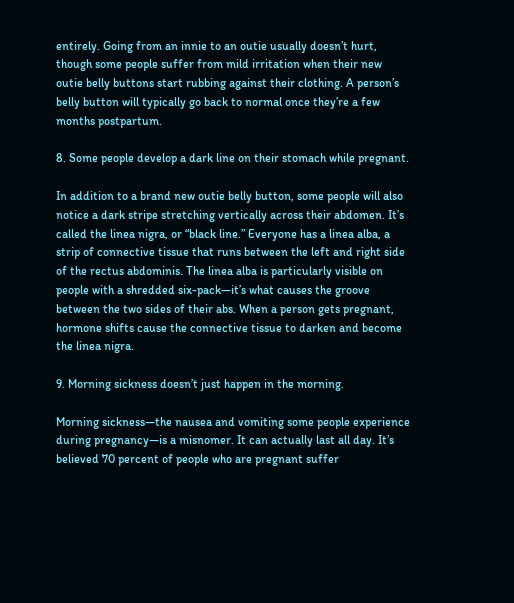entirely. Going from an innie to an outie usually doesn’t hurt, though some people suffer from mild irritation when their new outie belly buttons start rubbing against their clothing. A person’s belly button will typically go back to normal once they’re a few months postpartum.

8. Some people develop a dark line on their stomach while pregnant.

In addition to a brand new outie belly button, some people will also notice a dark stripe stretching vertically across their abdomen. It’s called the linea nigra, or “black line.” Everyone has a linea alba, a strip of connective tissue that runs between the left and right side of the rectus abdominis. The linea alba is particularly visible on people with a shredded six-pack—it’s what causes the groove between the two sides of their abs. When a person gets pregnant, hormone shifts cause the connective tissue to darken and become the linea nigra.

9. Morning sickness doesn’t just happen in the morning.

Morning sickness—the nausea and vomiting some people experience during pregnancy—is a misnomer. It can actually last all day. It’s believed 70 percent of people who are pregnant suffer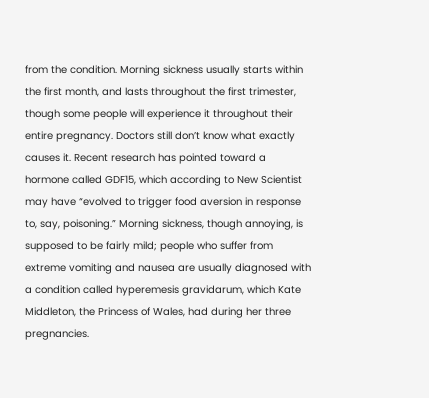from the condition. Morning sickness usually starts within the first month, and lasts throughout the first trimester, though some people will experience it throughout their entire pregnancy. Doctors still don’t know what exactly causes it. Recent research has pointed toward a hormone called GDF15, which according to New Scientist may have “evolved to trigger food aversion in response to, say, poisoning.” Morning sickness, though annoying, is supposed to be fairly mild; people who suffer from extreme vomiting and nausea are usually diagnosed with a condition called hyperemesis gravidarum, which Kate Middleton, the Princess of Wales, had during her three pregnancies.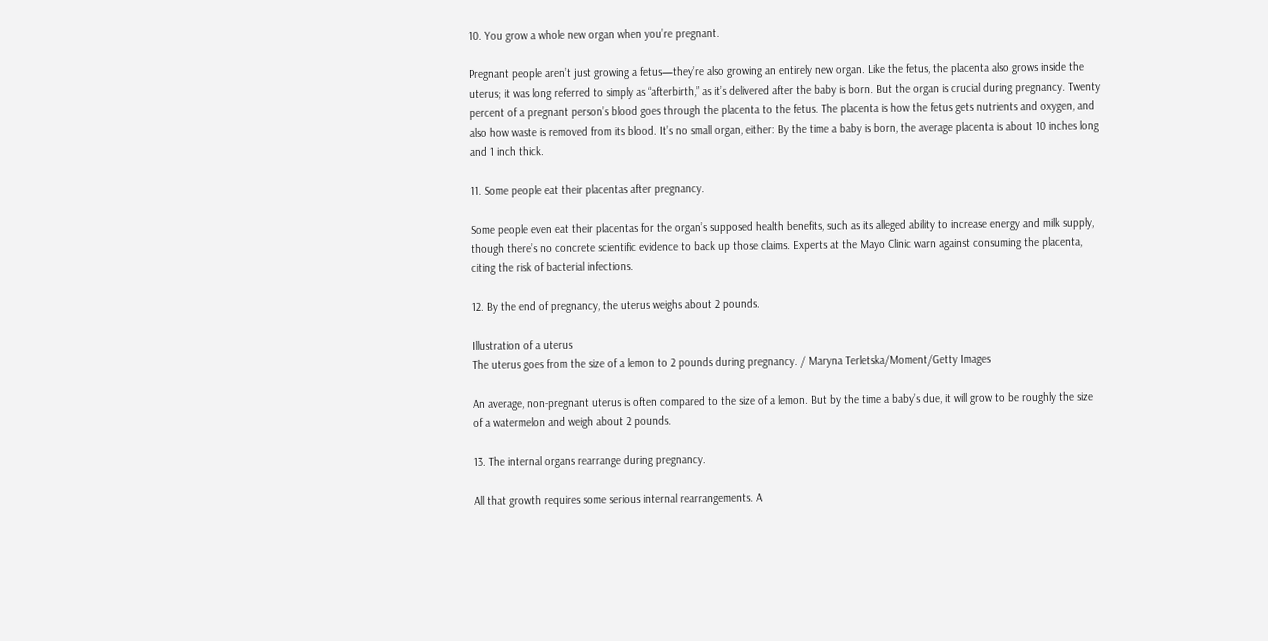10. You grow a whole new organ when you’re pregnant.

Pregnant people aren’t just growing a fetus—they’re also growing an entirely new organ. Like the fetus, the placenta also grows inside the uterus; it was long referred to simply as “afterbirth,” as it’s delivered after the baby is born. But the organ is crucial during pregnancy. Twenty percent of a pregnant person’s blood goes through the placenta to the fetus. The placenta is how the fetus gets nutrients and oxygen, and also how waste is removed from its blood. It’s no small organ, either: By the time a baby is born, the average placenta is about 10 inches long and 1 inch thick.

11. Some people eat their placentas after pregnancy.

Some people even eat their placentas for the organ’s supposed health benefits, such as its alleged ability to increase energy and milk supply, though there’s no concrete scientific evidence to back up those claims. Experts at the Mayo Clinic warn against consuming the placenta, citing the risk of bacterial infections.

12. By the end of pregnancy, the uterus weighs about 2 pounds.

Illustration of a uterus
The uterus goes from the size of a lemon to 2 pounds during pregnancy. / Maryna Terletska/Moment/Getty Images

An average, non-pregnant uterus is often compared to the size of a lemon. But by the time a baby’s due, it will grow to be roughly the size of a watermelon and weigh about 2 pounds.

13. The internal organs rearrange during pregnancy.

All that growth requires some serious internal rearrangements. A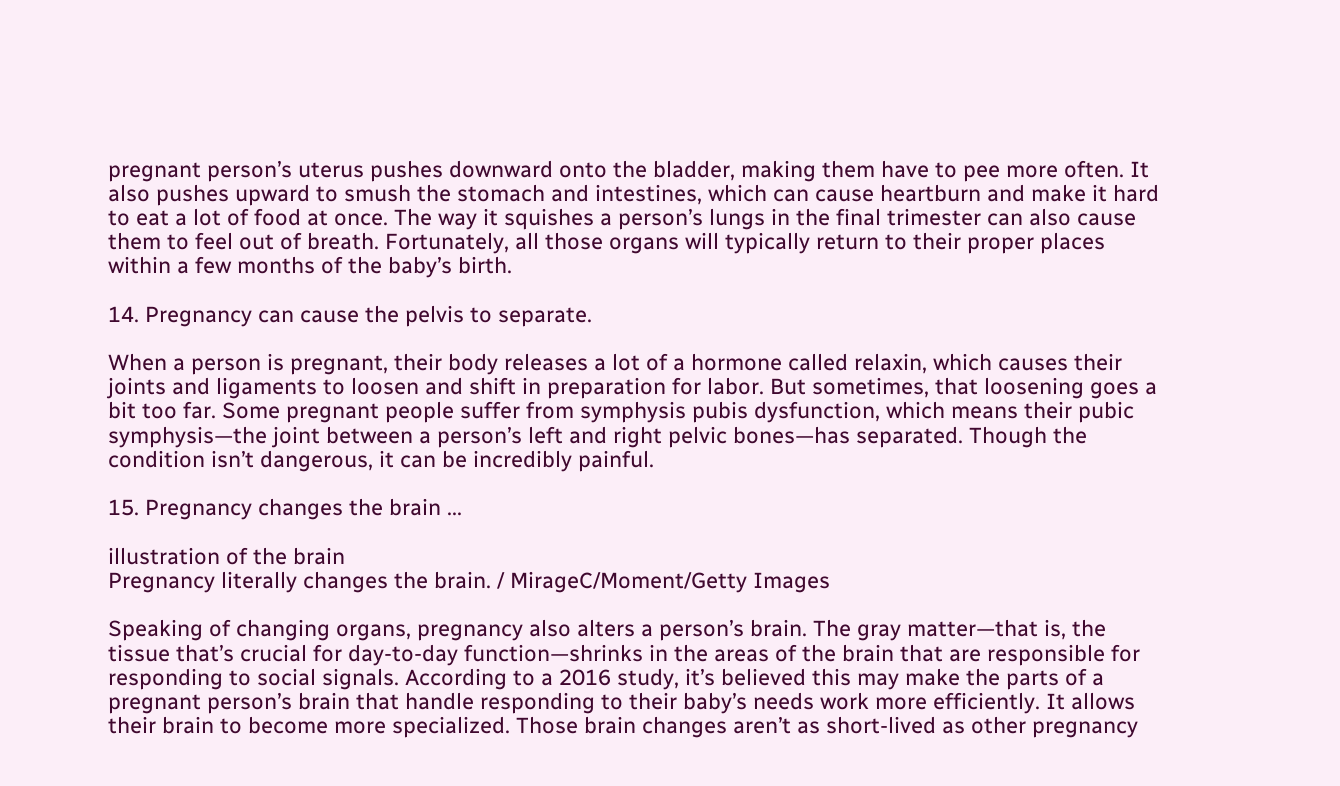pregnant person’s uterus pushes downward onto the bladder, making them have to pee more often. It also pushes upward to smush the stomach and intestines, which can cause heartburn and make it hard to eat a lot of food at once. The way it squishes a person’s lungs in the final trimester can also cause them to feel out of breath. Fortunately, all those organs will typically return to their proper places within a few months of the baby’s birth.

14. Pregnancy can cause the pelvis to separate.

When a person is pregnant, their body releases a lot of a hormone called relaxin, which causes their joints and ligaments to loosen and shift in preparation for labor. But sometimes, that loosening goes a bit too far. Some pregnant people suffer from symphysis pubis dysfunction, which means their pubic symphysis—the joint between a person’s left and right pelvic bones—has separated. Though the condition isn’t dangerous, it can be incredibly painful.

15. Pregnancy changes the brain ...

illustration of the brain
Pregnancy literally changes the brain. / MirageC/Moment/Getty Images

Speaking of changing organs, pregnancy also alters a person’s brain. The gray matter—that is, the tissue that’s crucial for day-to-day function—shrinks in the areas of the brain that are responsible for responding to social signals. According to a 2016 study, it’s believed this may make the parts of a pregnant person’s brain that handle responding to their baby’s needs work more efficiently. It allows their brain to become more specialized. Those brain changes aren’t as short-lived as other pregnancy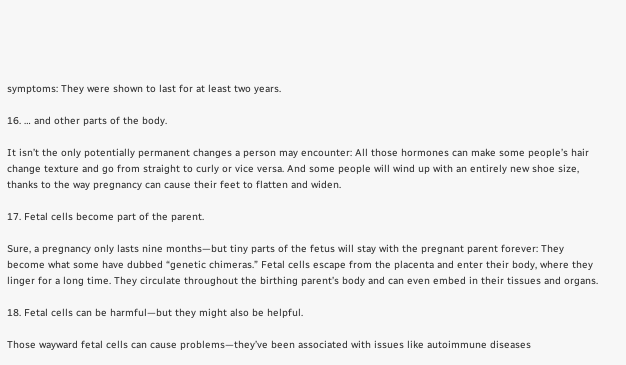symptoms: They were shown to last for at least two years.

16. … and other parts of the body.

It isn’t the only potentially permanent changes a person may encounter: All those hormones can make some people’s hair change texture and go from straight to curly or vice versa. And some people will wind up with an entirely new shoe size, thanks to the way pregnancy can cause their feet to flatten and widen.

17. Fetal cells become part of the parent.

Sure, a pregnancy only lasts nine months—but tiny parts of the fetus will stay with the pregnant parent forever: They become what some have dubbed “genetic chimeras.” Fetal cells escape from the placenta and enter their body, where they linger for a long time. They circulate throughout the birthing parent’s body and can even embed in their tissues and organs.

18. Fetal cells can be harmful—but they might also be helpful.

Those wayward fetal cells can cause problems—they’ve been associated with issues like autoimmune diseases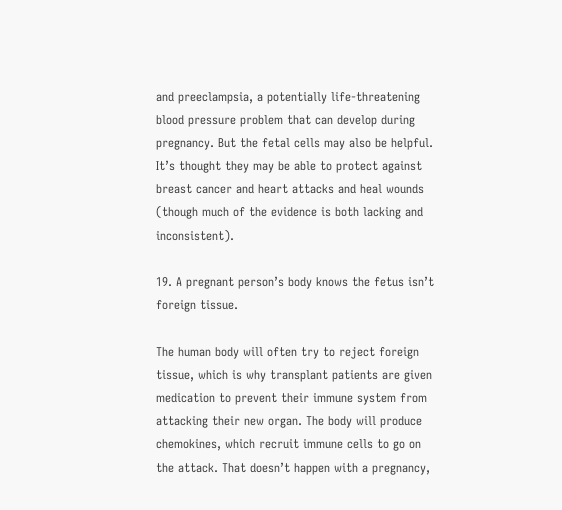and preeclampsia, a potentially life-threatening blood pressure problem that can develop during pregnancy. But the fetal cells may also be helpful. It’s thought they may be able to protect against breast cancer and heart attacks and heal wounds (though much of the evidence is both lacking and inconsistent).

19. A pregnant person’s body knows the fetus isn’t foreign tissue.

The human body will often try to reject foreign tissue, which is why transplant patients are given medication to prevent their immune system from attacking their new organ. The body will produce chemokines, which recruit immune cells to go on the attack. That doesn’t happen with a pregnancy,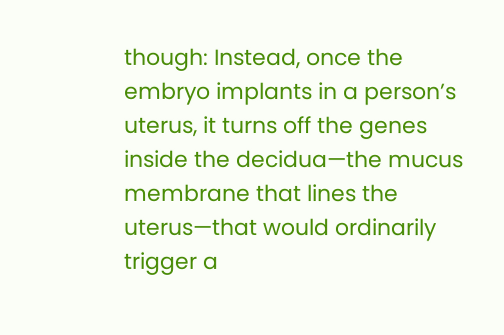though: Instead, once the embryo implants in a person’s uterus, it turns off the genes inside the decidua—the mucus membrane that lines the uterus—that would ordinarily trigger a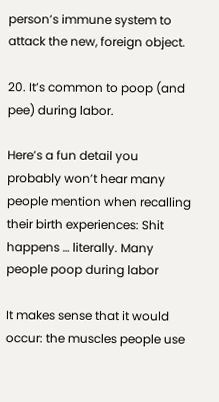person’s immune system to attack the new, foreign object.

20. It’s common to poop (and pee) during labor.

Here’s a fun detail you probably won’t hear many people mention when recalling their birth experiences: Shit happens … literally. Many people poop during labor

It makes sense that it would occur: the muscles people use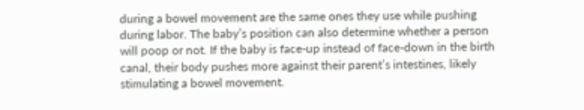during a bowel movement are the same ones they use while pushing during labor. The baby’s position can also determine whether a person will poop or not. If the baby is face-up instead of face-down in the birth canal, their body pushes more against their parent’s intestines, likely stimulating a bowel movement.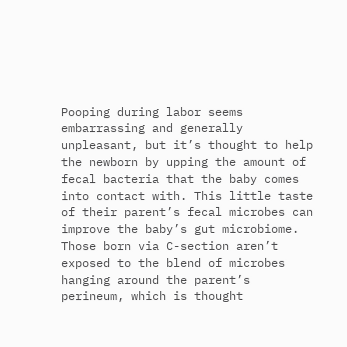Pooping during labor seems embarrassing and generally unpleasant, but it’s thought to help the newborn by upping the amount of fecal bacteria that the baby comes into contact with. This little taste of their parent’s fecal microbes can improve the baby’s gut microbiome. Those born via C-section aren’t exposed to the blend of microbes hanging around the parent’s perineum, which is thought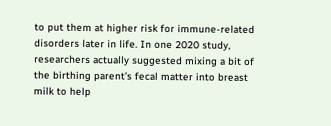to put them at higher risk for immune-related disorders later in life. In one 2020 study, researchers actually suggested mixing a bit of the birthing parent’s fecal matter into breast milk to help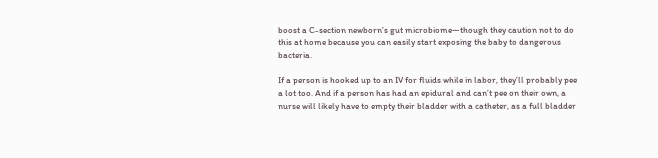boost a C-section newborn’s gut microbiome—though they caution not to do this at home because you can easily start exposing the baby to dangerous bacteria.

If a person is hooked up to an IV for fluids while in labor, they’ll probably pee a lot too. And if a person has had an epidural and can’t pee on their own, a nurse will likely have to empty their bladder with a catheter, as a full bladder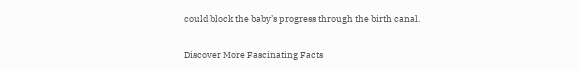could block the baby’s progress through the birth canal.

Discover More Fascinating Facts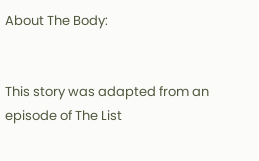About The Body:


This story was adapted from an episode of The List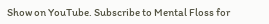Show on YouTube. Subscribe to Mental Floss for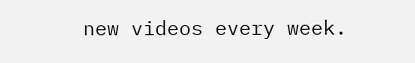new videos every week.